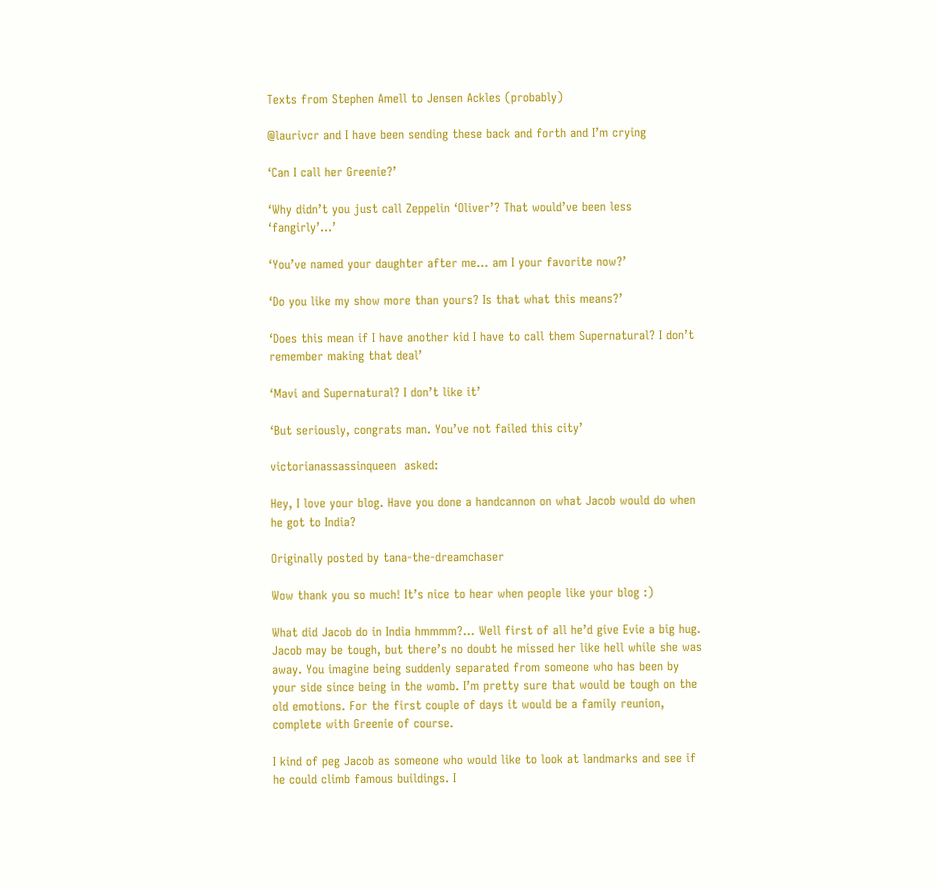Texts from Stephen Amell to Jensen Ackles (probably)

@laurivcr and I have been sending these back and forth and I’m crying

‘Can I call her Greenie?’

‘Why didn’t you just call Zeppelin ‘Oliver’? That would’ve been less ‘fangirly’…’

‘You’ve named your daughter after me… am I your favorite now?’

‘Do you like my show more than yours? Is that what this means?’

‘Does this mean if I have another kid I have to call them Supernatural? I don’t remember making that deal’

‘Mavi and Supernatural? I don’t like it’

‘But seriously, congrats man. You’ve not failed this city’

victorianassassinqueen  asked:

Hey, I love your blog. Have you done a handcannon on what Jacob would do when he got to India?

Originally posted by tana-the-dreamchaser

Wow thank you so much! It’s nice to hear when people like your blog :)

What did Jacob do in India hmmmm?… Well first of all he’d give Evie a big hug. Jacob may be tough, but there’s no doubt he missed her like hell while she was away. You imagine being suddenly separated from someone who has been by your side since being in the womb. I’m pretty sure that would be tough on the old emotions. For the first couple of days it would be a family reunion, complete with Greenie of course.

I kind of peg Jacob as someone who would like to look at landmarks and see if he could climb famous buildings. I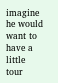imagine he would want to have a little tour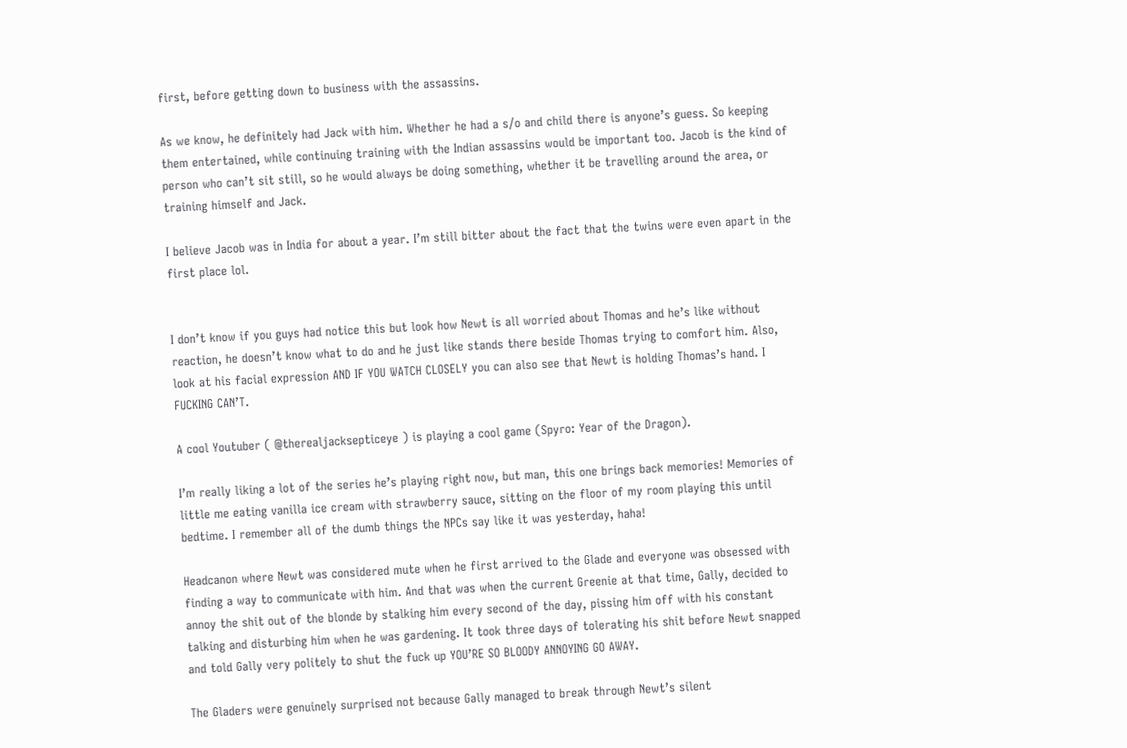first, before getting down to business with the assassins.

As we know, he definitely had Jack with him. Whether he had a s/o and child there is anyone’s guess. So keeping them entertained, while continuing training with the Indian assassins would be important too. Jacob is the kind of person who can’t sit still, so he would always be doing something, whether it be travelling around the area, or training himself and Jack.

I believe Jacob was in India for about a year. I’m still bitter about the fact that the twins were even apart in the first place lol.


I don’t know if you guys had notice this but look how Newt is all worried about Thomas and he’s like without reaction, he doesn’t know what to do and he just like stands there beside Thomas trying to comfort him. Also, look at his facial expression AND IF YOU WATCH CLOSELY you can also see that Newt is holding Thomas’s hand. I FUCKING CAN’T.

A cool Youtuber ( @therealjacksepticeye ) is playing a cool game (Spyro: Year of the Dragon).

I’m really liking a lot of the series he’s playing right now, but man, this one brings back memories! Memories of little me eating vanilla ice cream with strawberry sauce, sitting on the floor of my room playing this until bedtime. I remember all of the dumb things the NPCs say like it was yesterday, haha!

Headcanon where Newt was considered mute when he first arrived to the Glade and everyone was obsessed with finding a way to communicate with him. And that was when the current Greenie at that time, Gally, decided to annoy the shit out of the blonde by stalking him every second of the day, pissing him off with his constant talking and disturbing him when he was gardening. It took three days of tolerating his shit before Newt snapped and told Gally very politely to shut the fuck up YOU’RE SO BLOODY ANNOYING GO AWAY.

The Gladers were genuinely surprised not because Gally managed to break through Newt’s silent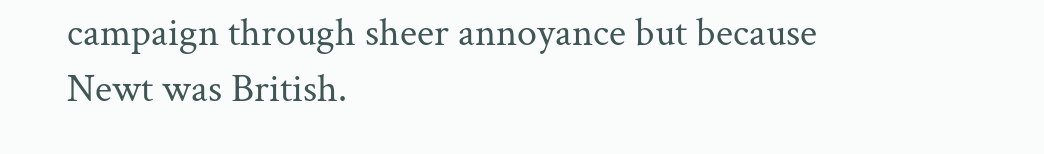campaign through sheer annoyance but because Newt was British.